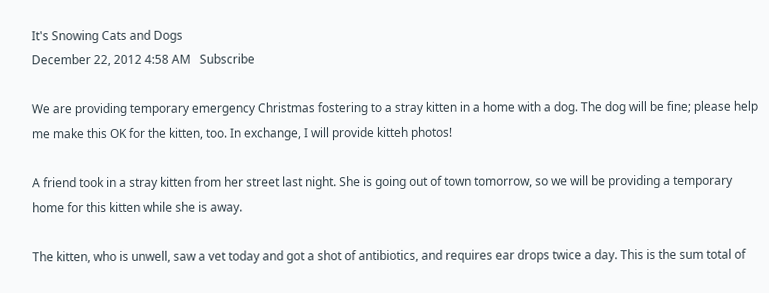It's Snowing Cats and Dogs
December 22, 2012 4:58 AM   Subscribe

We are providing temporary emergency Christmas fostering to a stray kitten in a home with a dog. The dog will be fine; please help me make this OK for the kitten, too. In exchange, I will provide kitteh photos!

A friend took in a stray kitten from her street last night. She is going out of town tomorrow, so we will be providing a temporary home for this kitten while she is away.

The kitten, who is unwell, saw a vet today and got a shot of antibiotics, and requires ear drops twice a day. This is the sum total of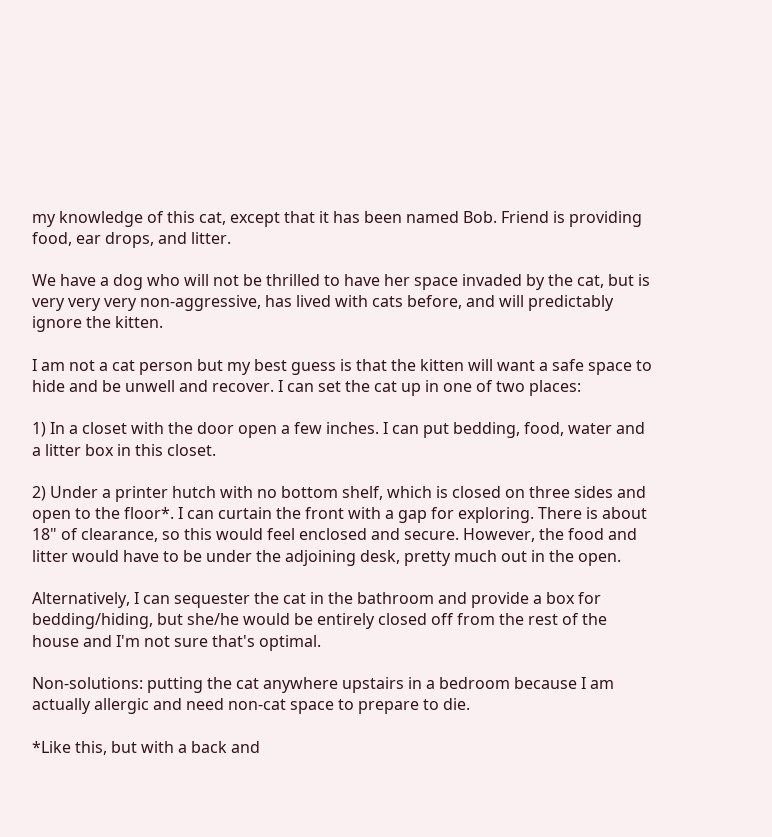my knowledge of this cat, except that it has been named Bob. Friend is providing food, ear drops, and litter.

We have a dog who will not be thrilled to have her space invaded by the cat, but is very very very non-aggressive, has lived with cats before, and will predictably ignore the kitten.

I am not a cat person but my best guess is that the kitten will want a safe space to hide and be unwell and recover. I can set the cat up in one of two places:

1) In a closet with the door open a few inches. I can put bedding, food, water and a litter box in this closet.

2) Under a printer hutch with no bottom shelf, which is closed on three sides and open to the floor*. I can curtain the front with a gap for exploring. There is about 18" of clearance, so this would feel enclosed and secure. However, the food and litter would have to be under the adjoining desk, pretty much out in the open.

Alternatively, I can sequester the cat in the bathroom and provide a box for bedding/hiding, but she/he would be entirely closed off from the rest of the house and I'm not sure that's optimal.

Non-solutions: putting the cat anywhere upstairs in a bedroom because I am actually allergic and need non-cat space to prepare to die.

*Like this, but with a back and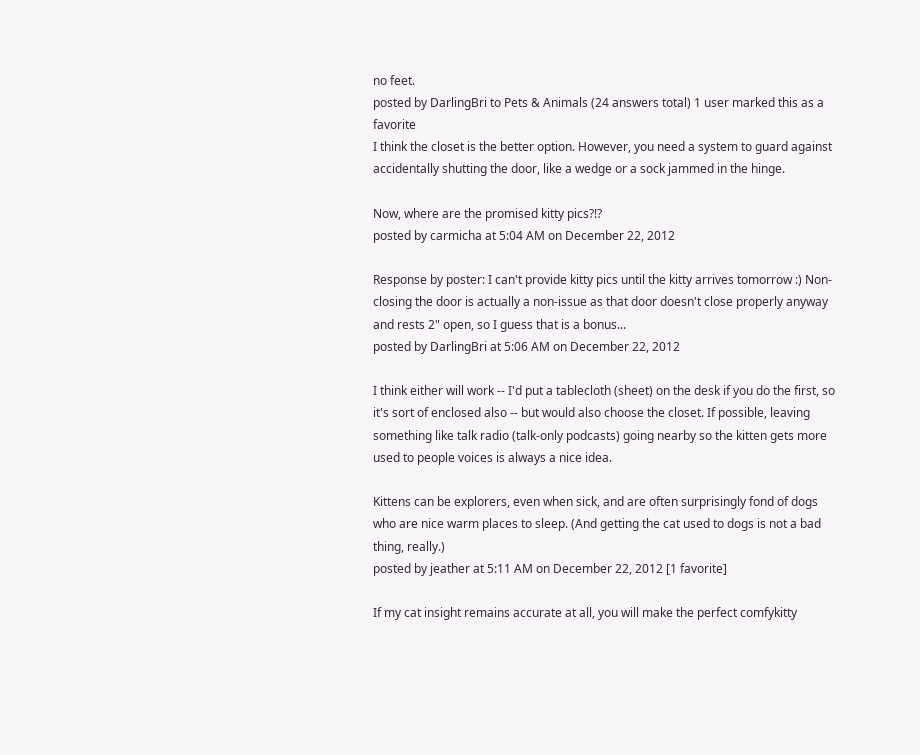no feet.
posted by DarlingBri to Pets & Animals (24 answers total) 1 user marked this as a favorite
I think the closet is the better option. However, you need a system to guard against accidentally shutting the door, like a wedge or a sock jammed in the hinge.

Now, where are the promised kitty pics?!?
posted by carmicha at 5:04 AM on December 22, 2012

Response by poster: I can't provide kitty pics until the kitty arrives tomorrow :) Non-closing the door is actually a non-issue as that door doesn't close properly anyway and rests 2" open, so I guess that is a bonus...
posted by DarlingBri at 5:06 AM on December 22, 2012

I think either will work -- I'd put a tablecloth (sheet) on the desk if you do the first, so it's sort of enclosed also -- but would also choose the closet. If possible, leaving something like talk radio (talk-only podcasts) going nearby so the kitten gets more used to people voices is always a nice idea.

Kittens can be explorers, even when sick, and are often surprisingly fond of dogs who are nice warm places to sleep. (And getting the cat used to dogs is not a bad thing, really.)
posted by jeather at 5:11 AM on December 22, 2012 [1 favorite]

If my cat insight remains accurate at all, you will make the perfect comfykitty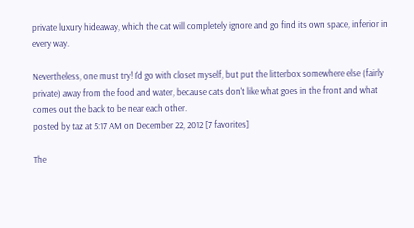private luxury hideaway, which the cat will completely ignore and go find its own space, inferior in every way.

Nevertheless, one must try! I'd go with closet myself, but put the litterbox somewhere else (fairly private) away from the food and water, because cats don't like what goes in the front and what comes out the back to be near each other.
posted by taz at 5:17 AM on December 22, 2012 [7 favorites]

The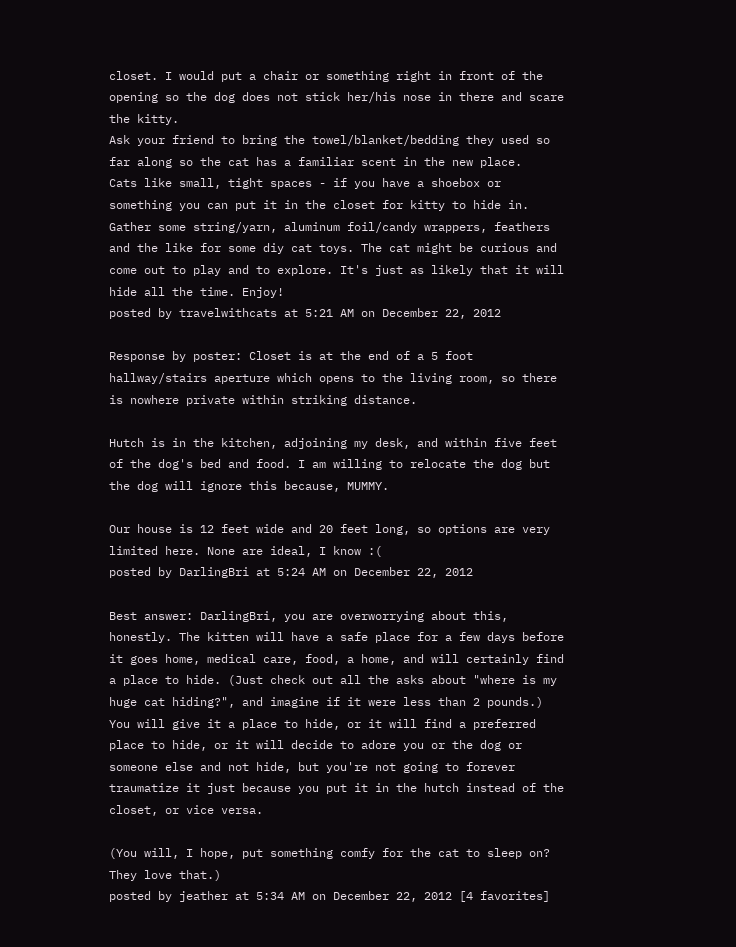closet. I would put a chair or something right in front of the opening so the dog does not stick her/his nose in there and scare the kitty.
Ask your friend to bring the towel/blanket/bedding they used so far along so the cat has a familiar scent in the new place.
Cats like small, tight spaces - if you have a shoebox or something you can put it in the closet for kitty to hide in.
Gather some string/yarn, aluminum foil/candy wrappers, feathers and the like for some diy cat toys. The cat might be curious and come out to play and to explore. It's just as likely that it will hide all the time. Enjoy!
posted by travelwithcats at 5:21 AM on December 22, 2012

Response by poster: Closet is at the end of a 5 foot hallway/stairs aperture which opens to the living room, so there is nowhere private within striking distance.

Hutch is in the kitchen, adjoining my desk, and within five feet of the dog's bed and food. I am willing to relocate the dog but the dog will ignore this because, MUMMY.

Our house is 12 feet wide and 20 feet long, so options are very limited here. None are ideal, I know :(
posted by DarlingBri at 5:24 AM on December 22, 2012

Best answer: DarlingBri, you are overworrying about this, honestly. The kitten will have a safe place for a few days before it goes home, medical care, food, a home, and will certainly find a place to hide. (Just check out all the asks about "where is my huge cat hiding?", and imagine if it were less than 2 pounds.) You will give it a place to hide, or it will find a preferred place to hide, or it will decide to adore you or the dog or someone else and not hide, but you're not going to forever traumatize it just because you put it in the hutch instead of the closet, or vice versa.

(You will, I hope, put something comfy for the cat to sleep on? They love that.)
posted by jeather at 5:34 AM on December 22, 2012 [4 favorites]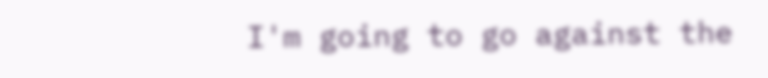I'm going to go against the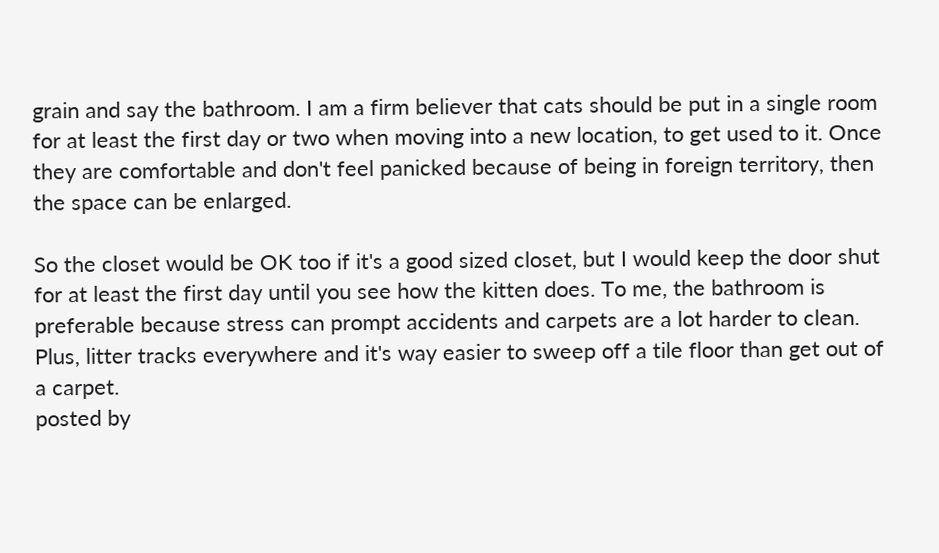grain and say the bathroom. I am a firm believer that cats should be put in a single room for at least the first day or two when moving into a new location, to get used to it. Once they are comfortable and don't feel panicked because of being in foreign territory, then the space can be enlarged.

So the closet would be OK too if it's a good sized closet, but I would keep the door shut for at least the first day until you see how the kitten does. To me, the bathroom is preferable because stress can prompt accidents and carpets are a lot harder to clean. Plus, litter tracks everywhere and it's way easier to sweep off a tile floor than get out of a carpet.
posted by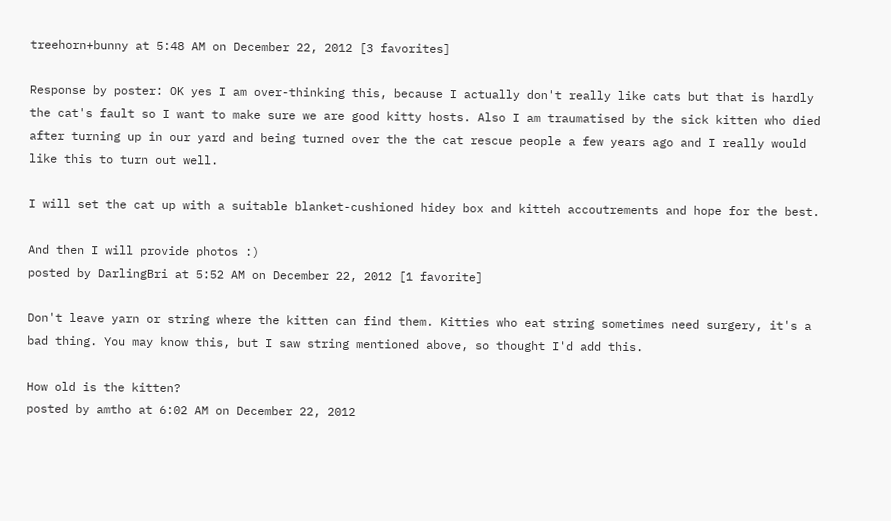treehorn+bunny at 5:48 AM on December 22, 2012 [3 favorites]

Response by poster: OK yes I am over-thinking this, because I actually don't really like cats but that is hardly the cat's fault so I want to make sure we are good kitty hosts. Also I am traumatised by the sick kitten who died after turning up in our yard and being turned over the the cat rescue people a few years ago and I really would like this to turn out well.

I will set the cat up with a suitable blanket-cushioned hidey box and kitteh accoutrements and hope for the best.

And then I will provide photos :)
posted by DarlingBri at 5:52 AM on December 22, 2012 [1 favorite]

Don't leave yarn or string where the kitten can find them. Kitties who eat string sometimes need surgery, it's a bad thing. You may know this, but I saw string mentioned above, so thought I'd add this.

How old is the kitten?
posted by amtho at 6:02 AM on December 22, 2012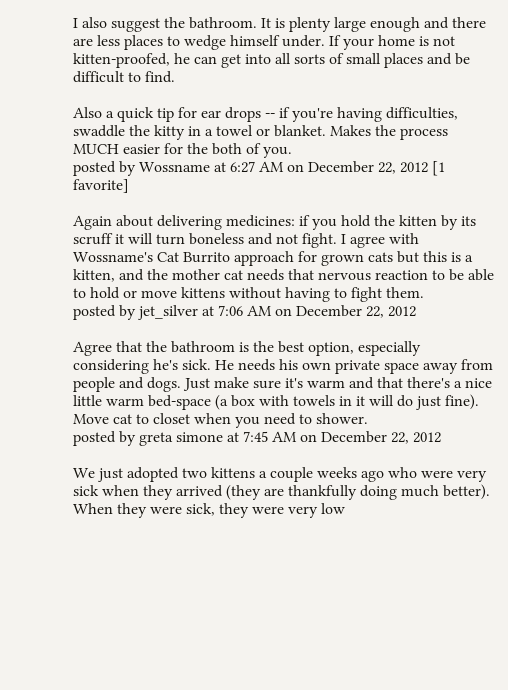I also suggest the bathroom. It is plenty large enough and there are less places to wedge himself under. If your home is not kitten-proofed, he can get into all sorts of small places and be difficult to find.

Also a quick tip for ear drops -- if you're having difficulties, swaddle the kitty in a towel or blanket. Makes the process MUCH easier for the both of you.
posted by Wossname at 6:27 AM on December 22, 2012 [1 favorite]

Again about delivering medicines: if you hold the kitten by its scruff it will turn boneless and not fight. I agree with Wossname's Cat Burrito approach for grown cats but this is a kitten, and the mother cat needs that nervous reaction to be able to hold or move kittens without having to fight them.
posted by jet_silver at 7:06 AM on December 22, 2012

Agree that the bathroom is the best option, especially considering he's sick. He needs his own private space away from people and dogs. Just make sure it's warm and that there's a nice little warm bed-space (a box with towels in it will do just fine). Move cat to closet when you need to shower.
posted by greta simone at 7:45 AM on December 22, 2012

We just adopted two kittens a couple weeks ago who were very sick when they arrived (they are thankfully doing much better). When they were sick, they were very low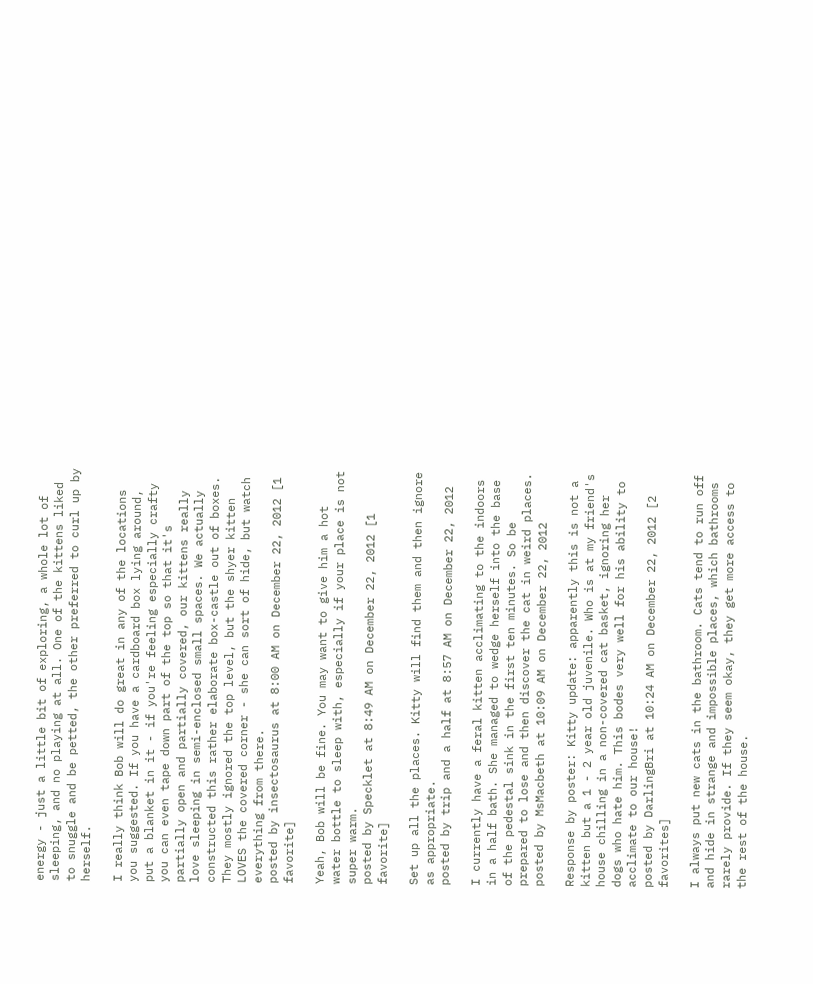energy - just a little bit of exploring, a whole lot of sleeping, and no playing at all. One of the kittens liked to snuggle and be petted, the other preferred to curl up by herself.

I really think Bob will do great in any of the locations you suggested. If you have a cardboard box lying around, put a blanket in it - if you're feeling especially crafty you can even tape down part of the top so that it's partially open and partially covered, our kittens really love sleeping in semi-enclosed small spaces. We actually constructed this rather elaborate box-castle out of boxes. They mostly ignored the top level, but the shyer kitten LOVES the covered corner - she can sort of hide, but watch everything from there.
posted by insectosaurus at 8:00 AM on December 22, 2012 [1 favorite]

Yeah, Bob will be fine. You may want to give him a hot water bottle to sleep with, especially if your place is not super warm.
posted by Specklet at 8:49 AM on December 22, 2012 [1 favorite]

Set up all the places. Kitty will find them and then ignore as appropriate.
posted by trip and a half at 8:57 AM on December 22, 2012

I currently have a feral kitten acclimating to the indoors in a half bath. She managed to wedge herself into the base of the pedestal sink in the first ten minutes. So be prepared to lose and then discover the cat in weird places.
posted by MsMacbeth at 10:09 AM on December 22, 2012

Response by poster: Kitty update: apparently this is not a kitten but a 1 - 2 year old juvenile. Who is at my friend's house chilling in a non-covered cat basket, ignoring her dogs who hate him. This bodes very well for his ability to acclimate to our house!
posted by DarlingBri at 10:24 AM on December 22, 2012 [2 favorites]

I always put new cats in the bathroom. Cats tend to run off and hide in strange and impossible places, which bathrooms rarely provide. If they seem okay, they get more access to the rest of the house.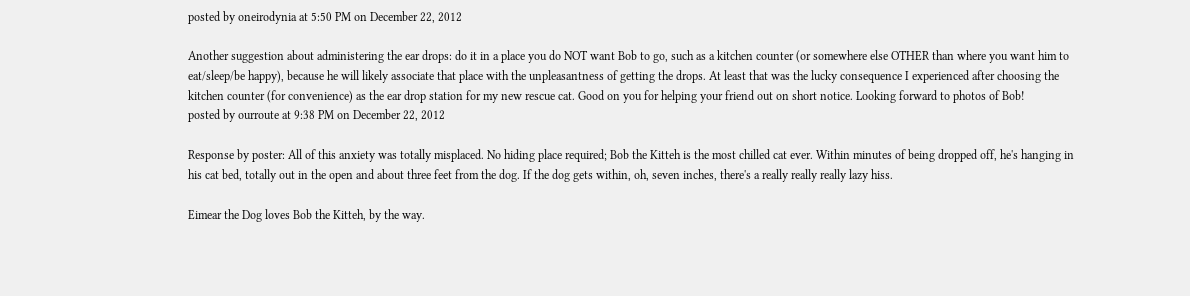posted by oneirodynia at 5:50 PM on December 22, 2012

Another suggestion about administering the ear drops: do it in a place you do NOT want Bob to go, such as a kitchen counter (or somewhere else OTHER than where you want him to eat/sleep/be happy), because he will likely associate that place with the unpleasantness of getting the drops. At least that was the lucky consequence I experienced after choosing the kitchen counter (for convenience) as the ear drop station for my new rescue cat. Good on you for helping your friend out on short notice. Looking forward to photos of Bob!
posted by ourroute at 9:38 PM on December 22, 2012

Response by poster: All of this anxiety was totally misplaced. No hiding place required; Bob the Kitteh is the most chilled cat ever. Within minutes of being dropped off, he's hanging in his cat bed, totally out in the open and about three feet from the dog. If the dog gets within, oh, seven inches, there's a really really really lazy hiss.

Eimear the Dog loves Bob the Kitteh, by the way.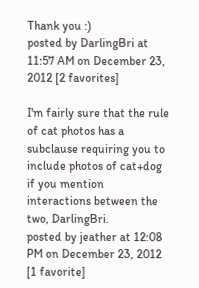Thank you :)
posted by DarlingBri at 11:57 AM on December 23, 2012 [2 favorites]

I'm fairly sure that the rule of cat photos has a subclause requiring you to include photos of cat+dog if you mention interactions between the two, DarlingBri.
posted by jeather at 12:08 PM on December 23, 2012 [1 favorite]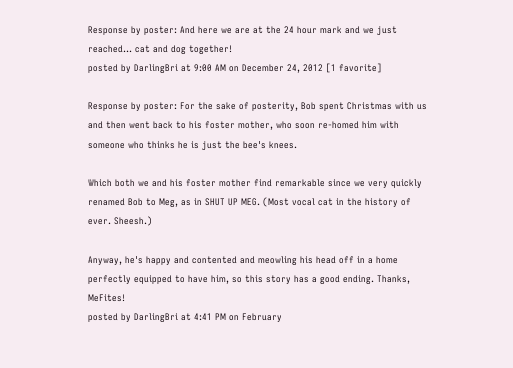Response by poster: And here we are at the 24 hour mark and we just reached... cat and dog together!
posted by DarlingBri at 9:00 AM on December 24, 2012 [1 favorite]

Response by poster: For the sake of posterity, Bob spent Christmas with us and then went back to his foster mother, who soon re-homed him with someone who thinks he is just the bee's knees.

Which both we and his foster mother find remarkable since we very quickly renamed Bob to Meg, as in SHUT UP MEG. (Most vocal cat in the history of ever. Sheesh.)

Anyway, he's happy and contented and meowling his head off in a home perfectly equipped to have him, so this story has a good ending. Thanks, MeFites!
posted by DarlingBri at 4:41 PM on February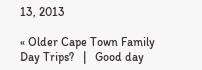13, 2013

« Older Cape Town Family Day Trips?   |   Good day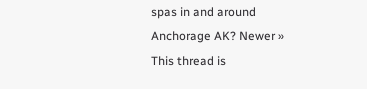spas in and around Anchorage AK? Newer »
This thread is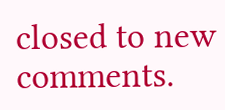closed to new comments.